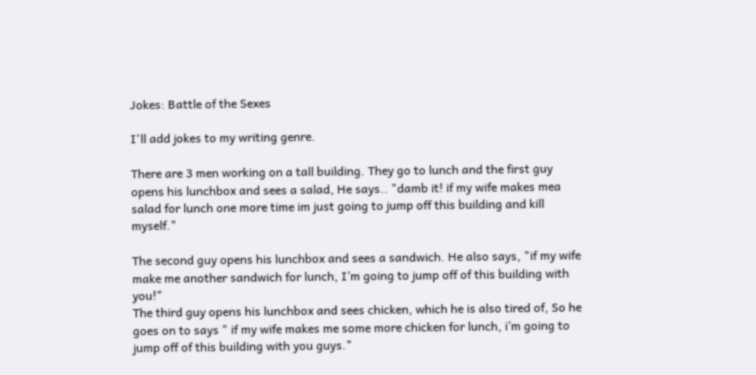Jokes: Battle of the Sexes

I'll add jokes to my writing genre.

There are 3 men working on a tall building. They go to lunch and the first guy opens his lunchbox and sees a salad, He says.. "damb it! if my wife makes mea salad for lunch one more time im just going to jump off this building and kill myself."

The second guy opens his lunchbox and sees a sandwich. He also says, "if my wife make me another sandwich for lunch, I’m going to jump off of this building with you!"
The third guy opens his lunchbox and sees chicken, which he is also tired of, So he goes on to says " if my wife makes me some more chicken for lunch, i’m going to jump off of this building with you guys."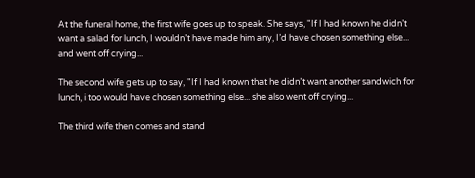At the funeral home, the first wife goes up to speak. She says, "If I had known he didn’t want a salad for lunch, I wouldn’t have made him any, I’d have chosen something else... and went off crying...

The second wife gets up to say, "If I had known that he didn’t want another sandwich for lunch, i too would have chosen something else... she also went off crying...

The third wife then comes and stand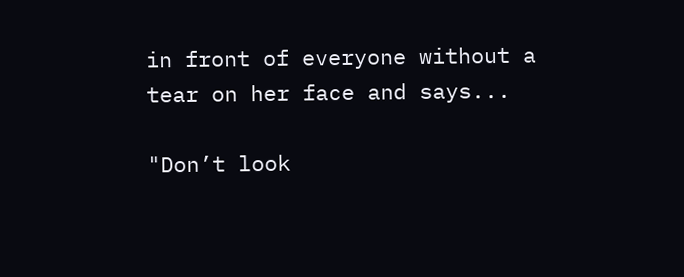in front of everyone without a tear on her face and says...

"Don’t look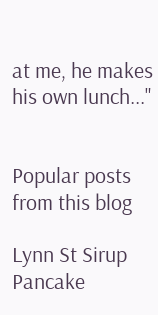at me, he makes his own lunch..."


Popular posts from this blog

Lynn St Sirup Pancake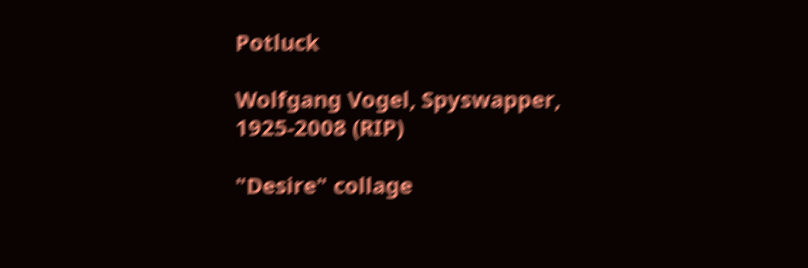Potluck

Wolfgang Vogel, Spyswapper, 1925-2008 (RIP)

"Desire" collage